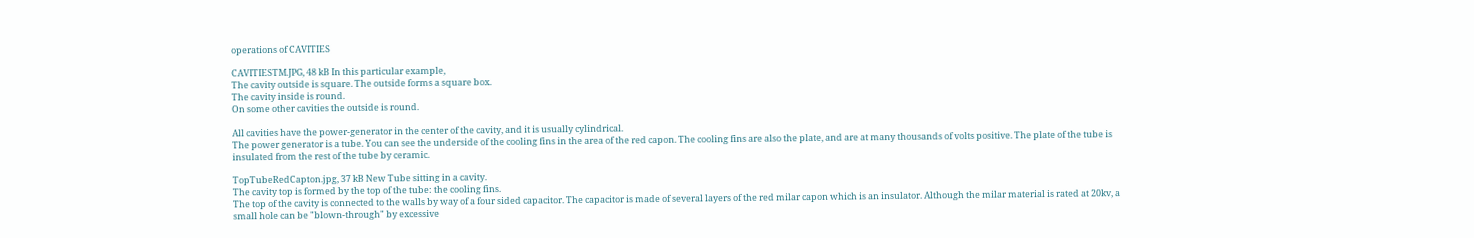operations of CAVITIES

CAVITIESTM.JPG, 48 kB In this particular example,
The cavity outside is square. The outside forms a square box.
The cavity inside is round.
On some other cavities the outside is round.

All cavities have the power-generator in the center of the cavity, and it is usually cylindrical.
The power generator is a tube. You can see the underside of the cooling fins in the area of the red capon. The cooling fins are also the plate, and are at many thousands of volts positive. The plate of the tube is insulated from the rest of the tube by ceramic.

TopTubeRedCapton.jpg, 37 kB New Tube sitting in a cavity.
The cavity top is formed by the top of the tube: the cooling fins.
The top of the cavity is connected to the walls by way of a four sided capacitor. The capacitor is made of several layers of the red milar capon which is an insulator. Although the milar material is rated at 20kv, a small hole can be "blown-through" by excessive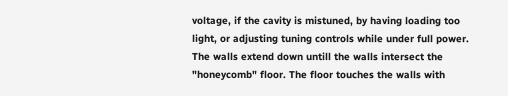voltage, if the cavity is mistuned, by having loading too light, or adjusting tuning controls while under full power. The walls extend down untill the walls intersect the "honeycomb" floor. The floor touches the walls with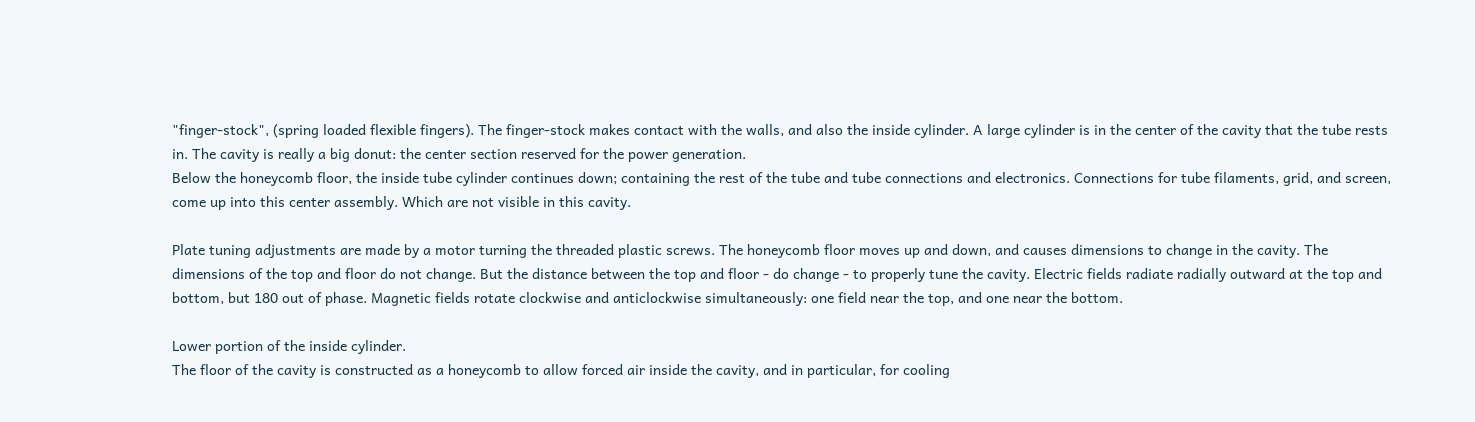"finger-stock", (spring loaded flexible fingers). The finger-stock makes contact with the walls, and also the inside cylinder. A large cylinder is in the center of the cavity that the tube rests in. The cavity is really a big donut: the center section reserved for the power generation.
Below the honeycomb floor, the inside tube cylinder continues down; containing the rest of the tube and tube connections and electronics. Connections for tube filaments, grid, and screen, come up into this center assembly. Which are not visible in this cavity.

Plate tuning adjustments are made by a motor turning the threaded plastic screws. The honeycomb floor moves up and down, and causes dimensions to change in the cavity. The dimensions of the top and floor do not change. But the distance between the top and floor - do change - to properly tune the cavity. Electric fields radiate radially outward at the top and bottom, but 180 out of phase. Magnetic fields rotate clockwise and anticlockwise simultaneously: one field near the top, and one near the bottom.

Lower portion of the inside cylinder.
The floor of the cavity is constructed as a honeycomb to allow forced air inside the cavity, and in particular, for cooling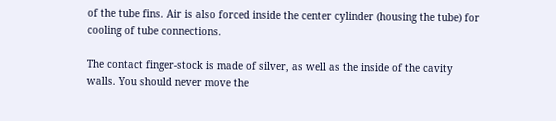of the tube fins. Air is also forced inside the center cylinder (housing the tube) for cooling of tube connections.

The contact finger-stock is made of silver, as well as the inside of the cavity walls. You should never move the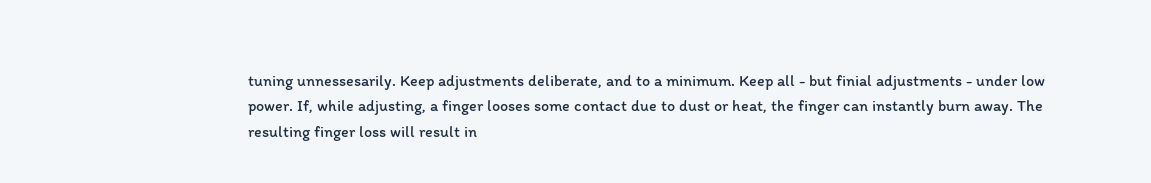tuning unnessesarily. Keep adjustments deliberate, and to a minimum. Keep all - but finial adjustments - under low power. If, while adjusting, a finger looses some contact due to dust or heat, the finger can instantly burn away. The resulting finger loss will result in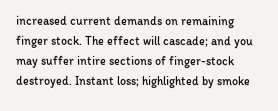increased current demands on remaining finger stock. The effect will cascade; and you may suffer intire sections of finger-stock destroyed. Instant loss; highlighted by smoke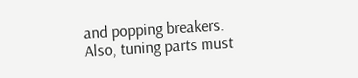and popping breakers.
Also, tuning parts must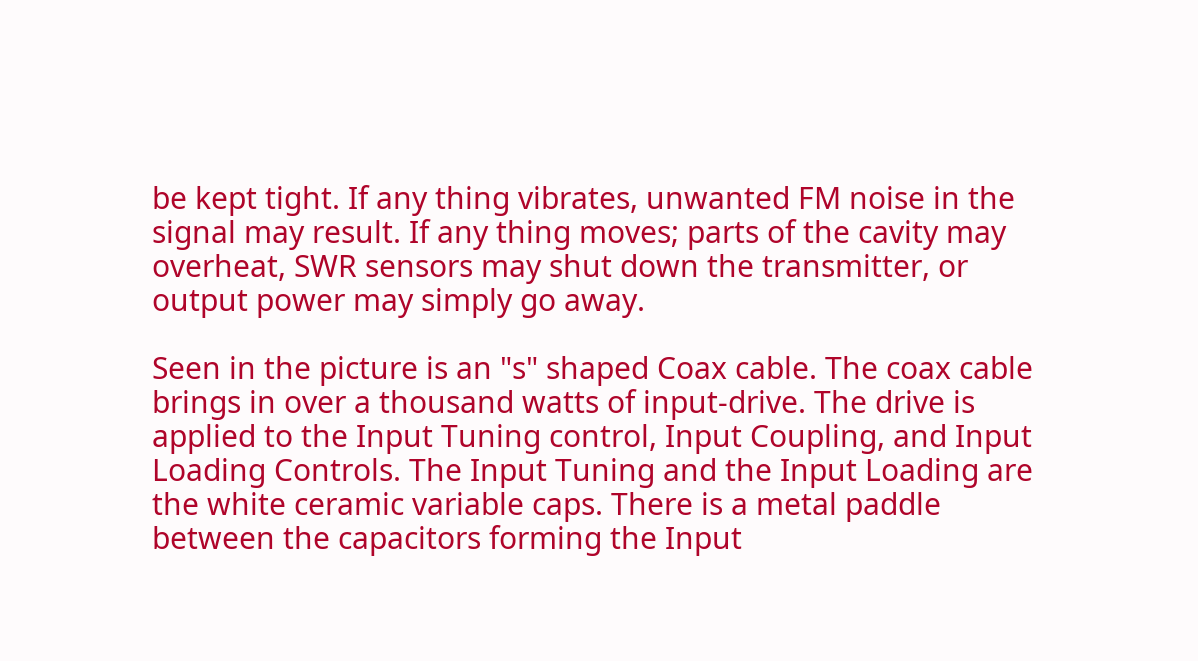be kept tight. If any thing vibrates, unwanted FM noise in the signal may result. If any thing moves; parts of the cavity may overheat, SWR sensors may shut down the transmitter, or output power may simply go away.

Seen in the picture is an "s" shaped Coax cable. The coax cable brings in over a thousand watts of input-drive. The drive is applied to the Input Tuning control, Input Coupling, and Input Loading Controls. The Input Tuning and the Input Loading are the white ceramic variable caps. There is a metal paddle between the capacitors forming the Input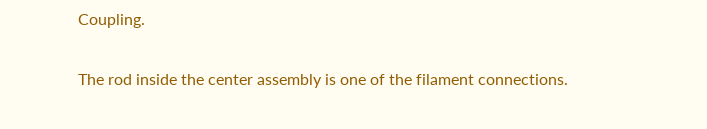Coupling.

The rod inside the center assembly is one of the filament connections.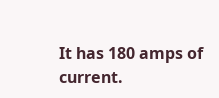It has 180 amps of current.